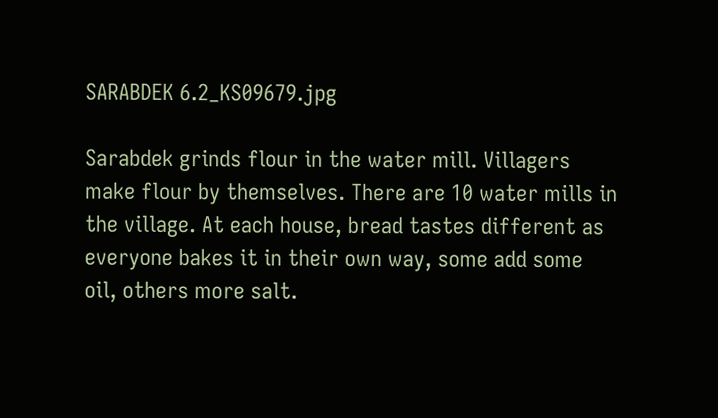SARABDEK 6.2_KS09679.jpg

Sarabdek grinds flour in the water mill. Villagers make flour by themselves. There are 10 water mills in the village. At each house, bread tastes different as everyone bakes it in their own way, some add some oil, others more salt.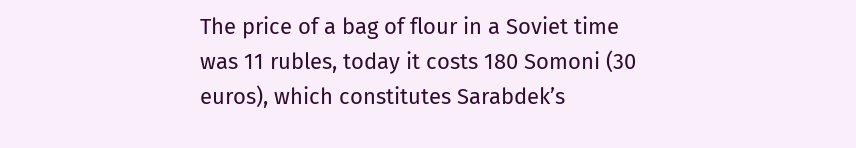The price of a bag of flour in a Soviet time was 11 rubles, today it costs 180 Somoni (30 euros), which constitutes Sarabdek’s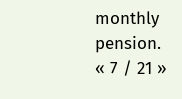monthly pension.
« 7 / 21 »